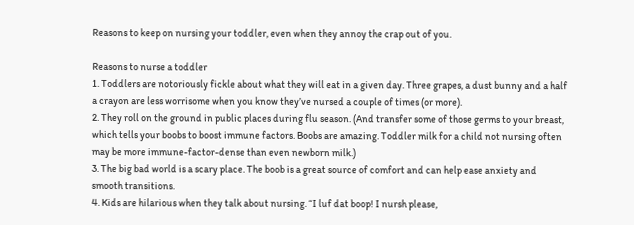Reasons to keep on nursing your toddler, even when they annoy the crap out of you.

Reasons to nurse a toddler
1. Toddlers are notoriously fickle about what they will eat in a given day. Three grapes, a dust bunny and a half a crayon are less worrisome when you know they’ve nursed a couple of times (or more).
2. They roll on the ground in public places during flu season. (And transfer some of those germs to your breast, which tells your boobs to boost immune factors. Boobs are amazing. Toddler milk for a child not nursing often may be more immune-factor-dense than even newborn milk.)
3. The big bad world is a scary place. The boob is a great source of comfort and can help ease anxiety and smooth transitions.
4. Kids are hilarious when they talk about nursing. “I luf dat boop! I nursh please,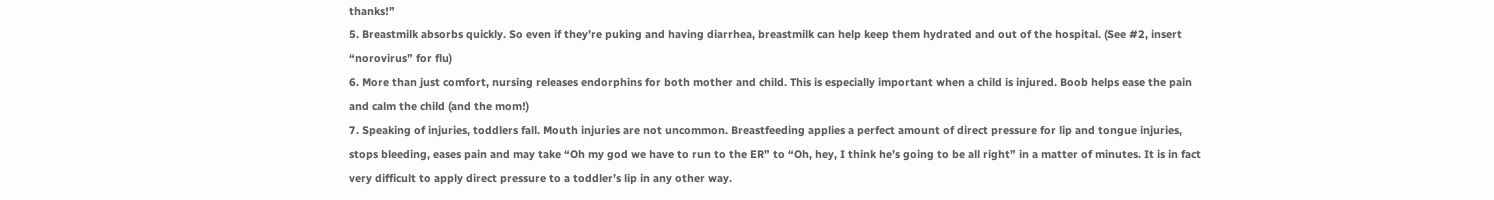thanks!”
5. Breastmilk absorbs quickly. So even if they’re puking and having diarrhea, breastmilk can help keep them hydrated and out of the hospital. (See #2, insert “norovirus” for flu)
6. More than just comfort, nursing releases endorphins for both mother and child. This is especially important when a child is injured. Boob helps ease the pain and calm the child (and the mom!)
7. Speaking of injuries, toddlers fall. Mouth injuries are not uncommon. Breastfeeding applies a perfect amount of direct pressure for lip and tongue injuries, stops bleeding, eases pain and may take “Oh my god we have to run to the ER” to “Oh, hey, I think he’s going to be all right” in a matter of minutes. It is in fact very difficult to apply direct pressure to a toddler’s lip in any other way.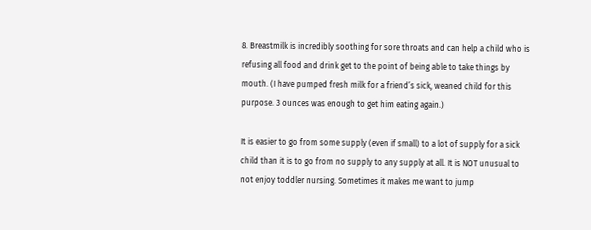8. Breastmilk is incredibly soothing for sore throats and can help a child who is refusing all food and drink get to the point of being able to take things by mouth. (I have pumped fresh milk for a friend’s sick, weaned child for this purpose. 3 ounces was enough to get him eating again.)

It is easier to go from some supply (even if small) to a lot of supply for a sick child than it is to go from no supply to any supply at all. It is NOT unusual to not enjoy toddler nursing. Sometimes it makes me want to jump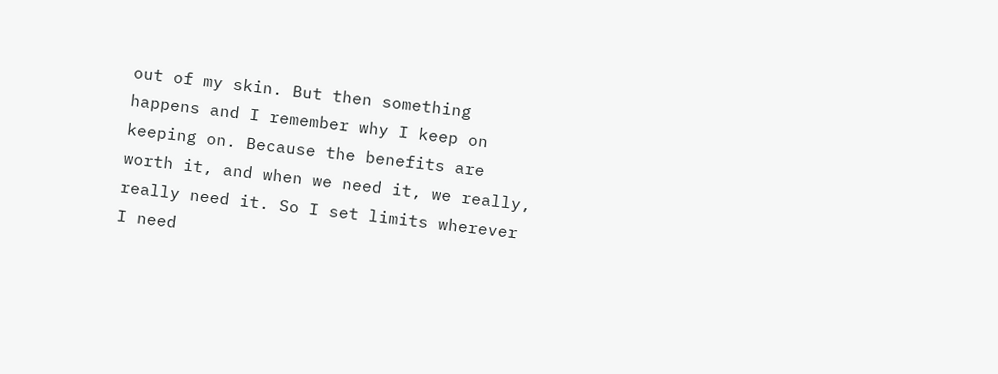out of my skin. But then something happens and I remember why I keep on keeping on. Because the benefits are worth it, and when we need it, we really, really need it. So I set limits wherever I need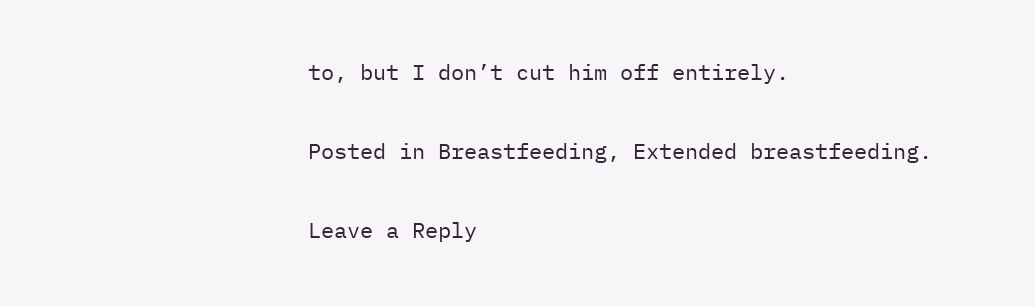to, but I don’t cut him off entirely.

Posted in Breastfeeding, Extended breastfeeding.

Leave a Reply